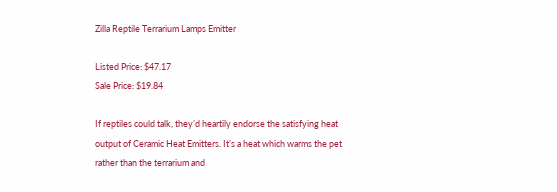Zilla Reptile Terrarium Lamps Emitter

Listed Price: $47.17
Sale Price: $19.84

If reptiles could talk, they’d heartily endorse the satisfying heat output of Ceramic Heat Emitters. It’s a heat which warms the pet rather than the terrarium and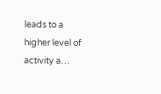leads to a higher level of activity a…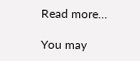Read more…

You may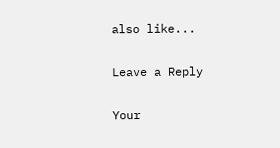also like...

Leave a Reply

Your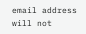email address will not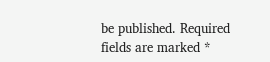be published. Required fields are marked *